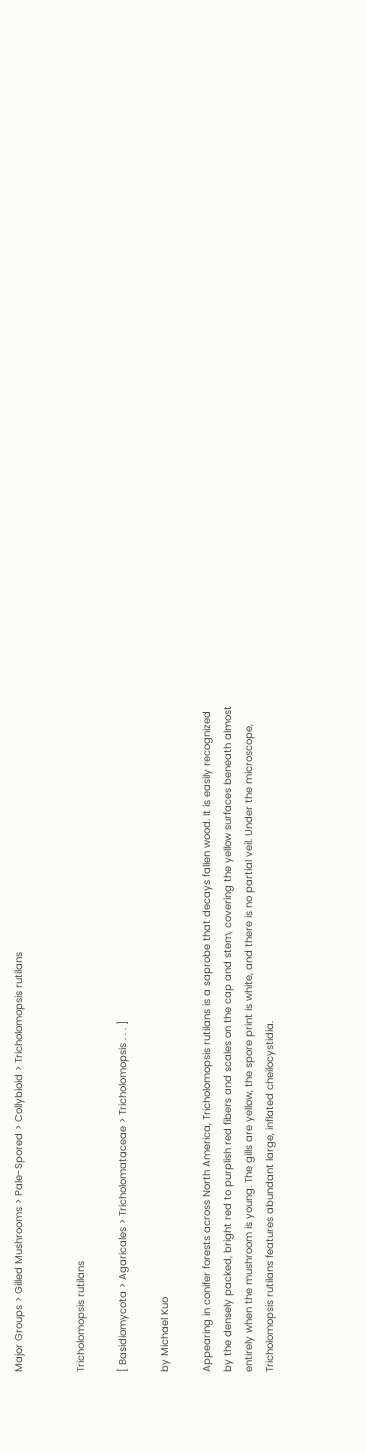Major Groups > Gilled Mushrooms > Pale-Spored > Collybioid > Tricholomopsis rutilans


Tricholomopsis rutilans

[ Basidiomycota > Agaricales > Tricholomataceae > Tricholomopsis . . . ]

by Michael Kuo

Appearing in conifer forests across North America, Tricholomopsis rutilans is a saprobe that decays fallen wood. It is easily recognized by the densely packed, bright red to purplish red fibers and scales on the cap and stem, covering the yellow surfaces beneath almost entirely when the mushroom is young. The gills are yellow, the spore print is white, and there is no partial veil. Under the microscope, Tricholomopsis rutilans features abundant large, inflated cheilocystidia.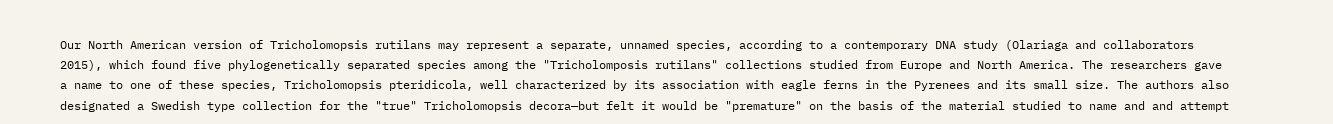Our North American version of Tricholomopsis rutilans may represent a separate, unnamed species, according to a contemporary DNA study (Olariaga and collaborators 2015), which found five phylogenetically separated species among the "Tricholomposis rutilans" collections studied from Europe and North America. The researchers gave a name to one of these species, Tricholomopsis pteridicola, well characterized by its association with eagle ferns in the Pyrenees and its small size. The authors also designated a Swedish type collection for the "true" Tricholomopsis decora—but felt it would be "premature" on the basis of the material studied to name and and attempt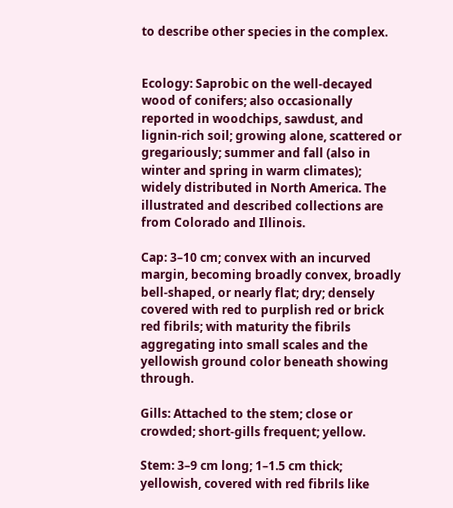to describe other species in the complex.


Ecology: Saprobic on the well-decayed wood of conifers; also occasionally reported in woodchips, sawdust, and lignin-rich soil; growing alone, scattered or gregariously; summer and fall (also in winter and spring in warm climates); widely distributed in North America. The illustrated and described collections are from Colorado and Illinois.

Cap: 3–10 cm; convex with an incurved margin, becoming broadly convex, broadly bell-shaped, or nearly flat; dry; densely covered with red to purplish red or brick red fibrils; with maturity the fibrils aggregating into small scales and the yellowish ground color beneath showing through.

Gills: Attached to the stem; close or crowded; short-gills frequent; yellow.

Stem: 3–9 cm long; 1–1.5 cm thick; yellowish, covered with red fibrils like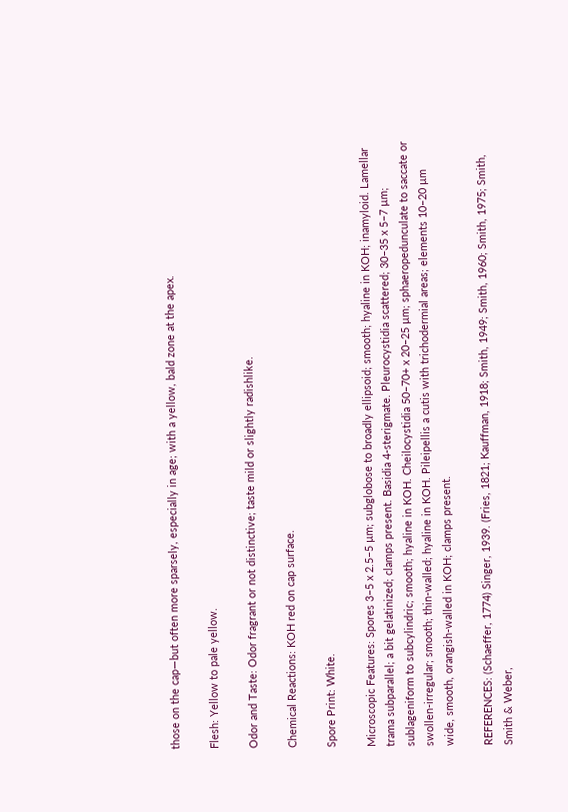those on the cap—but often more sparsely, especially in age; with a yellow, bald zone at the apex.

Flesh: Yellow to pale yellow.

Odor and Taste: Odor fragrant or not distinctive; taste mild or slightly radishlike.

Chemical Reactions: KOH red on cap surface.

Spore Print: White.

Microscopic Features: Spores 3–5 x 2.5–5 µm; subglobose to broadly ellipsoid; smooth; hyaline in KOH; inamyloid. Lamellar trama subparallel; a bit gelatinized; clamps present. Basidia 4-sterigmate. Pleurocystidia scattered; 30–35 x 5–7 µm; sublageniform to subcylindric; smooth; hyaline in KOH. Cheilocystidia 50–70+ x 20–25 µm; sphaeropedunculate to saccate or swollen-irregular; smooth; thin-walled; hyaline in KOH. Pileipellis a cutis with trichodermial areas; elements 10–20 µm wide, smooth, orangish-walled in KOH; clamps present.

REFERENCES: (Schaeffer, 1774) Singer, 1939. (Fries, 1821; Kauffman, 1918; Smith, 1949; Smith, 1960; Smith, 1975; Smith, Smith & Weber,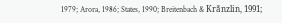1979; Arora, 1986; States, 1990; Breitenbach & Krãnzlin, 1991;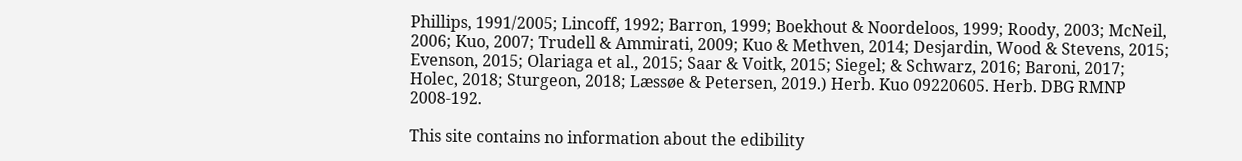Phillips, 1991/2005; Lincoff, 1992; Barron, 1999; Boekhout & Noordeloos, 1999; Roody, 2003; McNeil, 2006; Kuo, 2007; Trudell & Ammirati, 2009; Kuo & Methven, 2014; Desjardin, Wood & Stevens, 2015; Evenson, 2015; Olariaga et al., 2015; Saar & Voitk, 2015; Siegel; & Schwarz, 2016; Baroni, 2017; Holec, 2018; Sturgeon, 2018; Læssøe & Petersen, 2019.) Herb. Kuo 09220605. Herb. DBG RMNP 2008-192.

This site contains no information about the edibility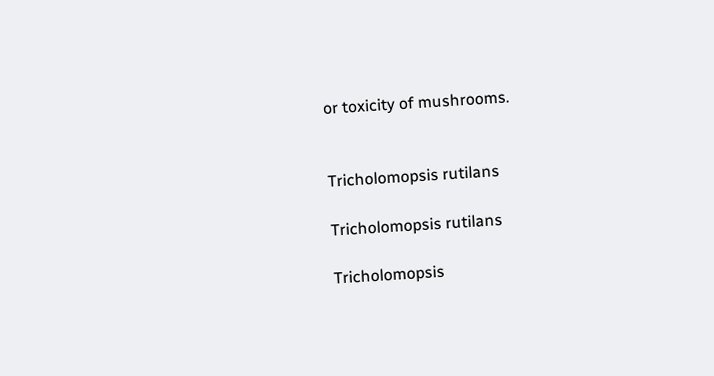or toxicity of mushrooms.


Tricholomopsis rutilans

Tricholomopsis rutilans

Tricholomopsis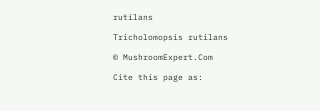rutilans

Tricholomopsis rutilans

© MushroomExpert.Com

Cite this page as: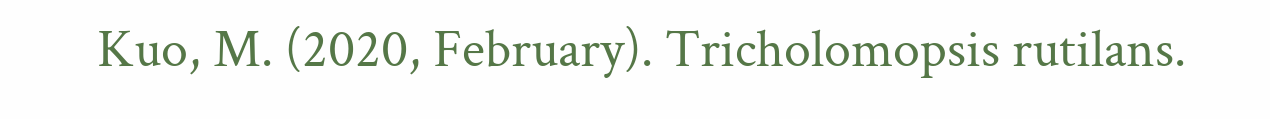Kuo, M. (2020, February). Tricholomopsis rutilans.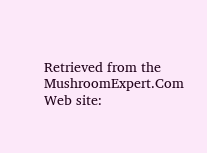Retrieved from the MushroomExpert.Com Web site: